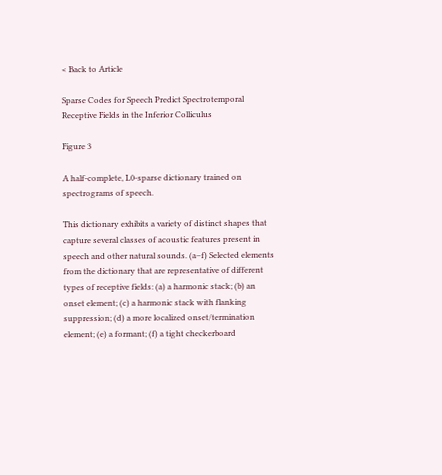< Back to Article

Sparse Codes for Speech Predict Spectrotemporal Receptive Fields in the Inferior Colliculus

Figure 3

A half-complete, L0-sparse dictionary trained on spectrograms of speech.

This dictionary exhibits a variety of distinct shapes that capture several classes of acoustic features present in speech and other natural sounds. (a–f) Selected elements from the dictionary that are representative of different types of receptive fields: (a) a harmonic stack; (b) an onset element; (c) a harmonic stack with flanking suppression; (d) a more localized onset/termination element; (e) a formant; (f) a tight checkerboard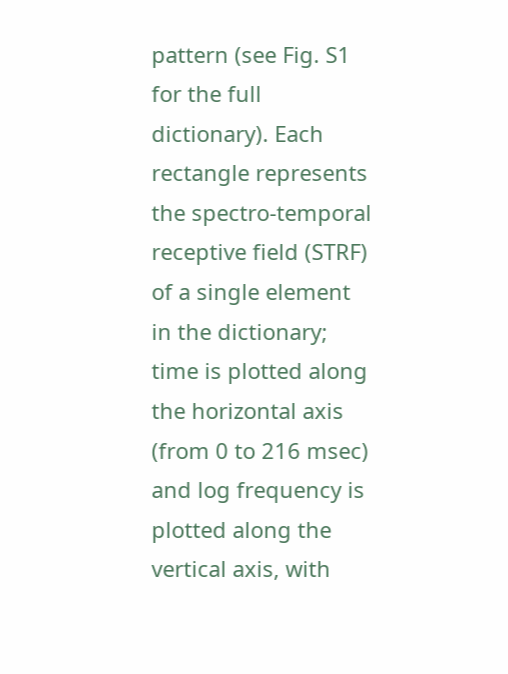pattern (see Fig. S1 for the full dictionary). Each rectangle represents the spectro-temporal receptive field (STRF) of a single element in the dictionary; time is plotted along the horizontal axis (from 0 to 216 msec) and log frequency is plotted along the vertical axis, with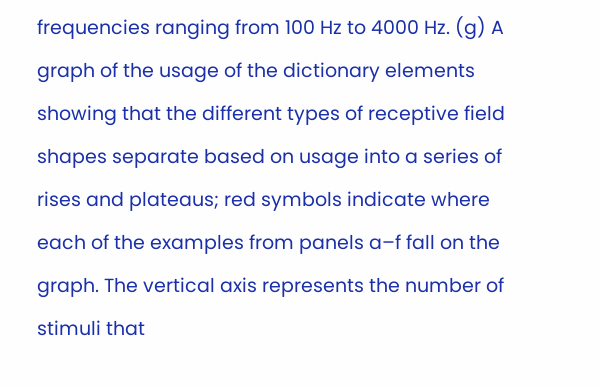frequencies ranging from 100 Hz to 4000 Hz. (g) A graph of the usage of the dictionary elements showing that the different types of receptive field shapes separate based on usage into a series of rises and plateaus; red symbols indicate where each of the examples from panels a–f fall on the graph. The vertical axis represents the number of stimuli that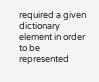required a given dictionary element in order to be represented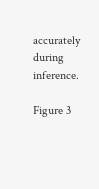accurately during inference.

Figure 3